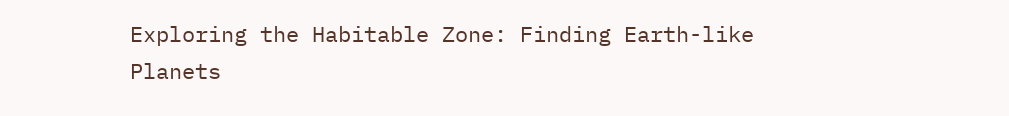Exploring the Habitable Zone: Finding Earth-like Planets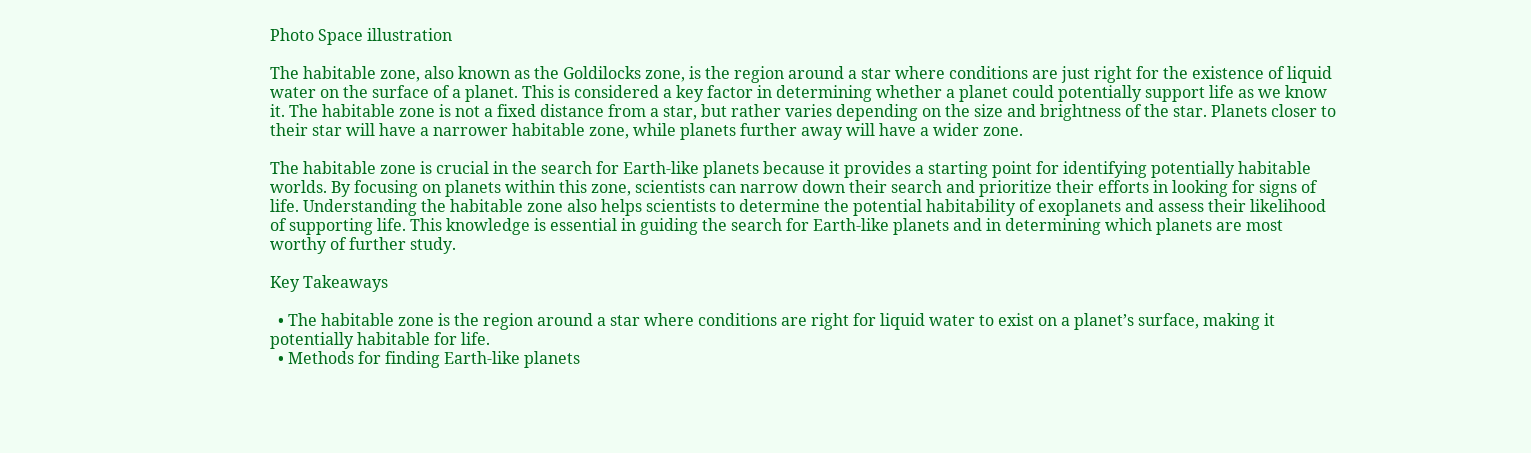Photo Space illustration

The habitable zone, also known as the Goldilocks zone, is the region around a star where conditions are just right for the existence of liquid water on the surface of a planet. This is considered a key factor in determining whether a planet could potentially support life as we know it. The habitable zone is not a fixed distance from a star, but rather varies depending on the size and brightness of the star. Planets closer to their star will have a narrower habitable zone, while planets further away will have a wider zone.

The habitable zone is crucial in the search for Earth-like planets because it provides a starting point for identifying potentially habitable worlds. By focusing on planets within this zone, scientists can narrow down their search and prioritize their efforts in looking for signs of life. Understanding the habitable zone also helps scientists to determine the potential habitability of exoplanets and assess their likelihood of supporting life. This knowledge is essential in guiding the search for Earth-like planets and in determining which planets are most worthy of further study.

Key Takeaways

  • The habitable zone is the region around a star where conditions are right for liquid water to exist on a planet’s surface, making it potentially habitable for life.
  • Methods for finding Earth-like planets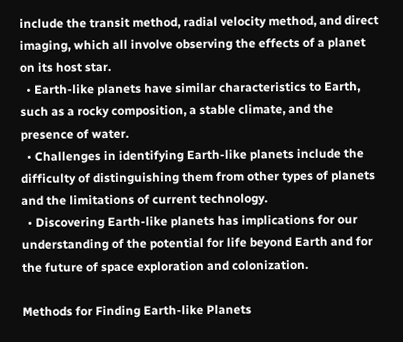include the transit method, radial velocity method, and direct imaging, which all involve observing the effects of a planet on its host star.
  • Earth-like planets have similar characteristics to Earth, such as a rocky composition, a stable climate, and the presence of water.
  • Challenges in identifying Earth-like planets include the difficulty of distinguishing them from other types of planets and the limitations of current technology.
  • Discovering Earth-like planets has implications for our understanding of the potential for life beyond Earth and for the future of space exploration and colonization.

Methods for Finding Earth-like Planets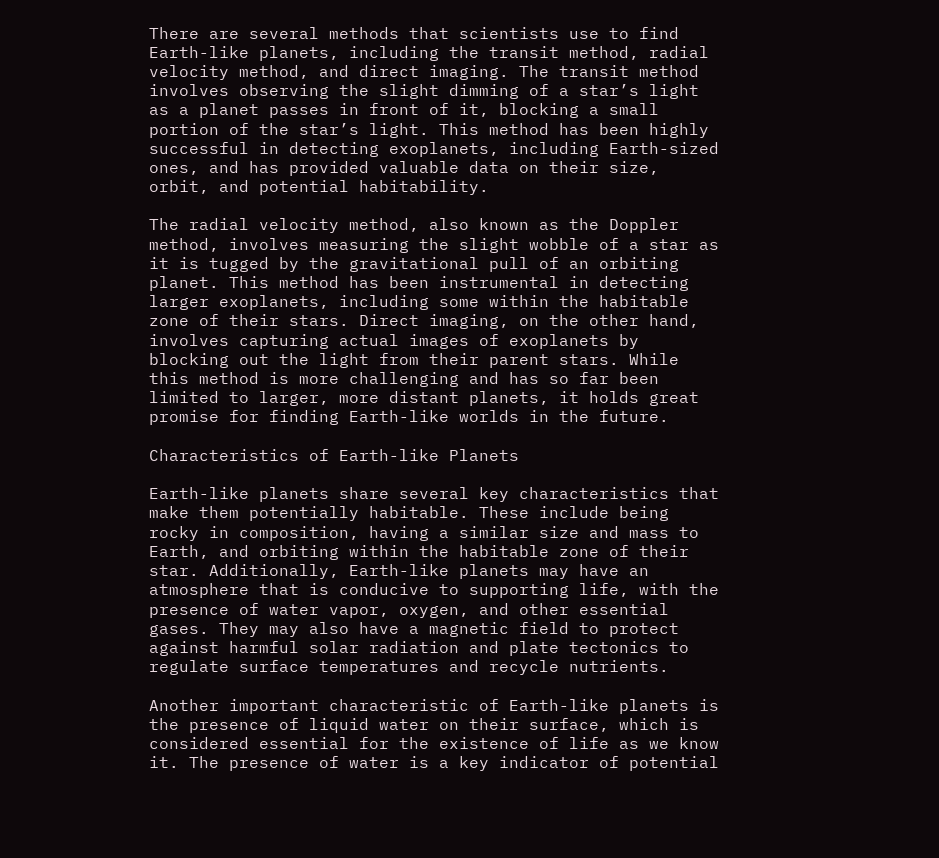There are several methods that scientists use to find Earth-like planets, including the transit method, radial velocity method, and direct imaging. The transit method involves observing the slight dimming of a star’s light as a planet passes in front of it, blocking a small portion of the star’s light. This method has been highly successful in detecting exoplanets, including Earth-sized ones, and has provided valuable data on their size, orbit, and potential habitability.

The radial velocity method, also known as the Doppler method, involves measuring the slight wobble of a star as it is tugged by the gravitational pull of an orbiting planet. This method has been instrumental in detecting larger exoplanets, including some within the habitable zone of their stars. Direct imaging, on the other hand, involves capturing actual images of exoplanets by blocking out the light from their parent stars. While this method is more challenging and has so far been limited to larger, more distant planets, it holds great promise for finding Earth-like worlds in the future.

Characteristics of Earth-like Planets

Earth-like planets share several key characteristics that make them potentially habitable. These include being rocky in composition, having a similar size and mass to Earth, and orbiting within the habitable zone of their star. Additionally, Earth-like planets may have an atmosphere that is conducive to supporting life, with the presence of water vapor, oxygen, and other essential gases. They may also have a magnetic field to protect against harmful solar radiation and plate tectonics to regulate surface temperatures and recycle nutrients.

Another important characteristic of Earth-like planets is the presence of liquid water on their surface, which is considered essential for the existence of life as we know it. The presence of water is a key indicator of potential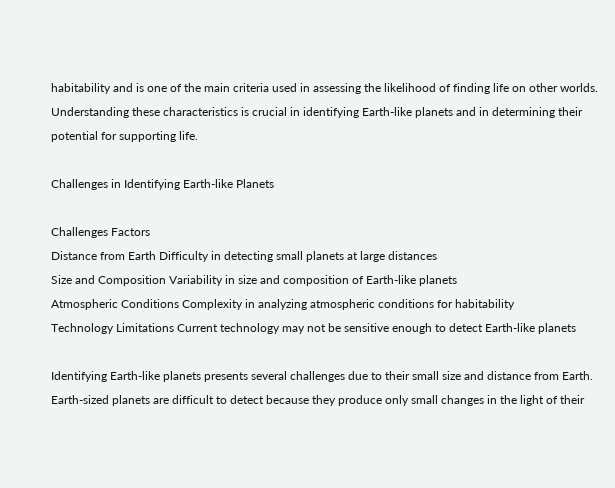habitability and is one of the main criteria used in assessing the likelihood of finding life on other worlds. Understanding these characteristics is crucial in identifying Earth-like planets and in determining their potential for supporting life.

Challenges in Identifying Earth-like Planets

Challenges Factors
Distance from Earth Difficulty in detecting small planets at large distances
Size and Composition Variability in size and composition of Earth-like planets
Atmospheric Conditions Complexity in analyzing atmospheric conditions for habitability
Technology Limitations Current technology may not be sensitive enough to detect Earth-like planets

Identifying Earth-like planets presents several challenges due to their small size and distance from Earth. Earth-sized planets are difficult to detect because they produce only small changes in the light of their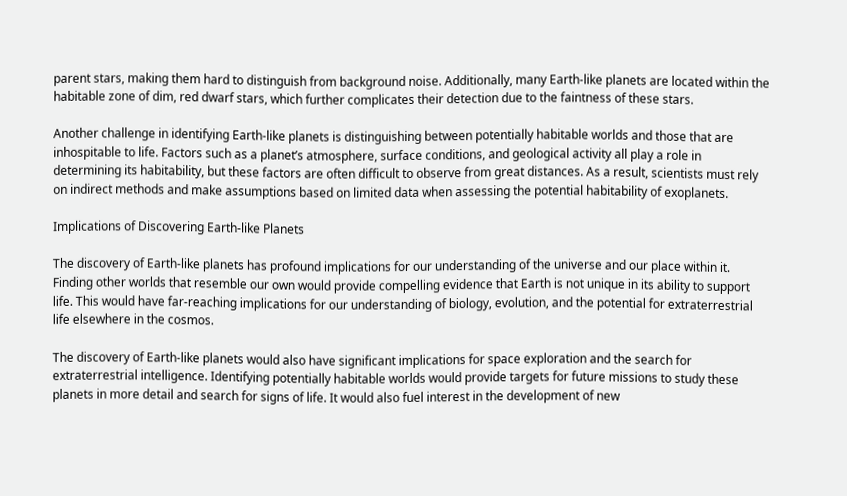parent stars, making them hard to distinguish from background noise. Additionally, many Earth-like planets are located within the habitable zone of dim, red dwarf stars, which further complicates their detection due to the faintness of these stars.

Another challenge in identifying Earth-like planets is distinguishing between potentially habitable worlds and those that are inhospitable to life. Factors such as a planet’s atmosphere, surface conditions, and geological activity all play a role in determining its habitability, but these factors are often difficult to observe from great distances. As a result, scientists must rely on indirect methods and make assumptions based on limited data when assessing the potential habitability of exoplanets.

Implications of Discovering Earth-like Planets

The discovery of Earth-like planets has profound implications for our understanding of the universe and our place within it. Finding other worlds that resemble our own would provide compelling evidence that Earth is not unique in its ability to support life. This would have far-reaching implications for our understanding of biology, evolution, and the potential for extraterrestrial life elsewhere in the cosmos.

The discovery of Earth-like planets would also have significant implications for space exploration and the search for extraterrestrial intelligence. Identifying potentially habitable worlds would provide targets for future missions to study these planets in more detail and search for signs of life. It would also fuel interest in the development of new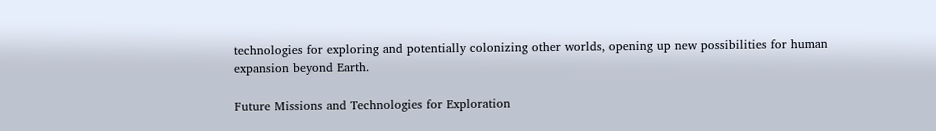technologies for exploring and potentially colonizing other worlds, opening up new possibilities for human expansion beyond Earth.

Future Missions and Technologies for Exploration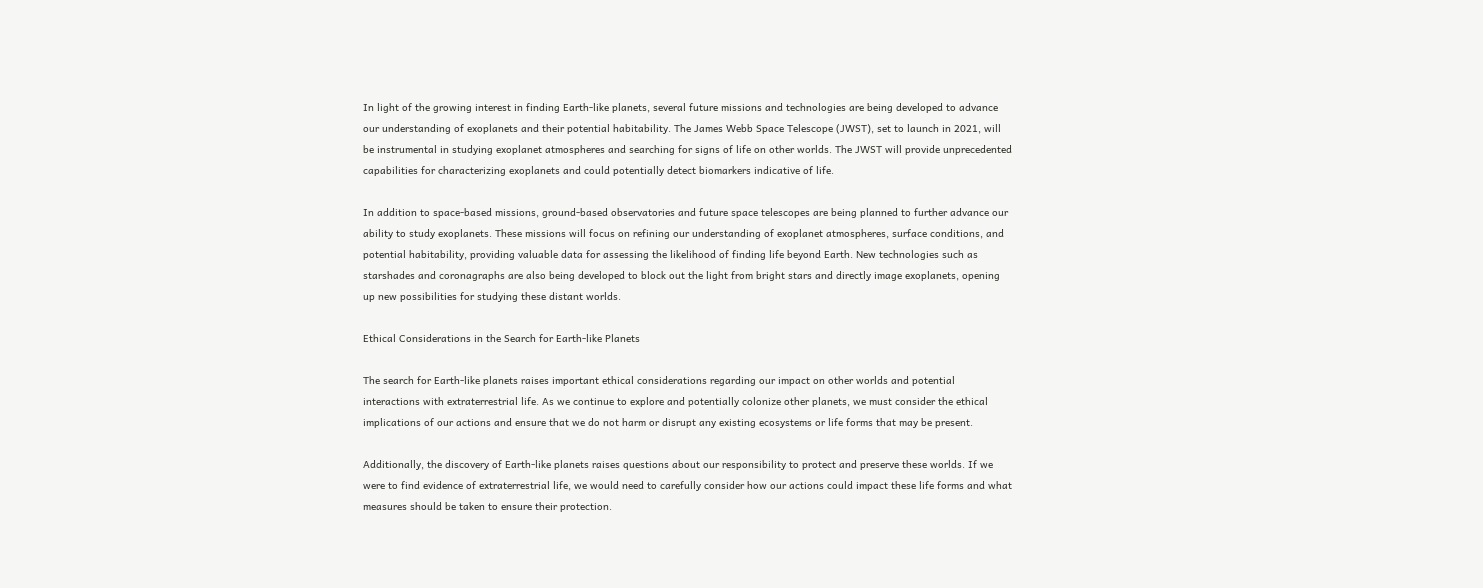In light of the growing interest in finding Earth-like planets, several future missions and technologies are being developed to advance our understanding of exoplanets and their potential habitability. The James Webb Space Telescope (JWST), set to launch in 2021, will be instrumental in studying exoplanet atmospheres and searching for signs of life on other worlds. The JWST will provide unprecedented capabilities for characterizing exoplanets and could potentially detect biomarkers indicative of life.

In addition to space-based missions, ground-based observatories and future space telescopes are being planned to further advance our ability to study exoplanets. These missions will focus on refining our understanding of exoplanet atmospheres, surface conditions, and potential habitability, providing valuable data for assessing the likelihood of finding life beyond Earth. New technologies such as starshades and coronagraphs are also being developed to block out the light from bright stars and directly image exoplanets, opening up new possibilities for studying these distant worlds.

Ethical Considerations in the Search for Earth-like Planets

The search for Earth-like planets raises important ethical considerations regarding our impact on other worlds and potential interactions with extraterrestrial life. As we continue to explore and potentially colonize other planets, we must consider the ethical implications of our actions and ensure that we do not harm or disrupt any existing ecosystems or life forms that may be present.

Additionally, the discovery of Earth-like planets raises questions about our responsibility to protect and preserve these worlds. If we were to find evidence of extraterrestrial life, we would need to carefully consider how our actions could impact these life forms and what measures should be taken to ensure their protection.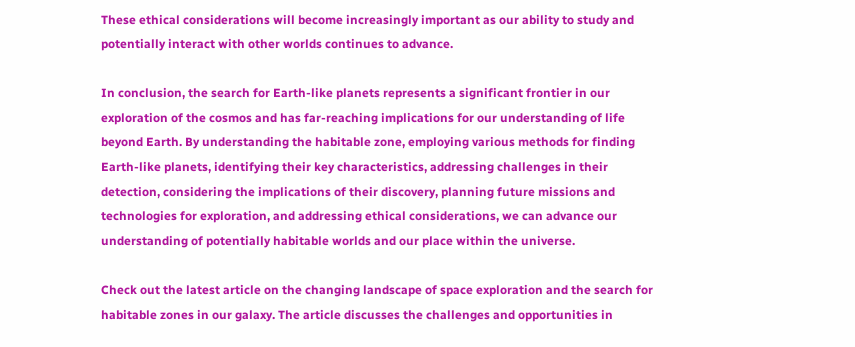These ethical considerations will become increasingly important as our ability to study and potentially interact with other worlds continues to advance.

In conclusion, the search for Earth-like planets represents a significant frontier in our exploration of the cosmos and has far-reaching implications for our understanding of life beyond Earth. By understanding the habitable zone, employing various methods for finding Earth-like planets, identifying their key characteristics, addressing challenges in their detection, considering the implications of their discovery, planning future missions and technologies for exploration, and addressing ethical considerations, we can advance our understanding of potentially habitable worlds and our place within the universe.

Check out the latest article on the changing landscape of space exploration and the search for habitable zones in our galaxy. The article discusses the challenges and opportunities in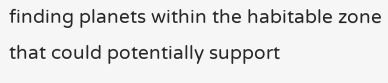finding planets within the habitable zone that could potentially support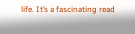life. It’s a fascinating read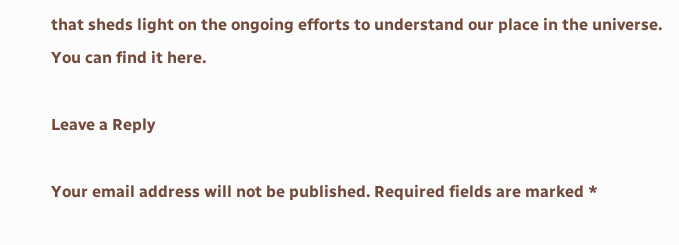that sheds light on the ongoing efforts to understand our place in the universe. You can find it here.

Leave a Reply

Your email address will not be published. Required fields are marked *